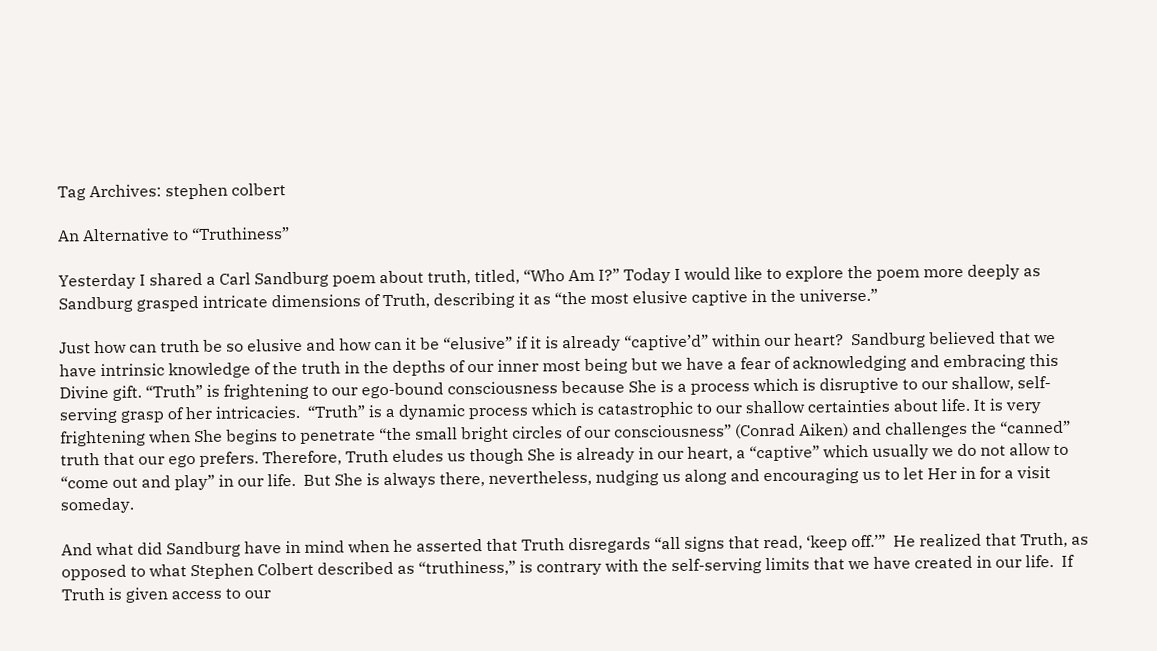Tag Archives: stephen colbert

An Alternative to “Truthiness”

Yesterday I shared a Carl Sandburg poem about truth, titled, “Who Am I?” Today I would like to explore the poem more deeply as Sandburg grasped intricate dimensions of Truth, describing it as “the most elusive captive in the universe.”

Just how can truth be so elusive and how can it be “elusive” if it is already “captive’d” within our heart?  Sandburg believed that we have intrinsic knowledge of the truth in the depths of our inner most being but we have a fear of acknowledging and embracing this Divine gift. “Truth” is frightening to our ego-bound consciousness because She is a process which is disruptive to our shallow, self-serving grasp of her intricacies.  “Truth” is a dynamic process which is catastrophic to our shallow certainties about life. It is very frightening when She begins to penetrate “the small bright circles of our consciousness” (Conrad Aiken) and challenges the “canned” truth that our ego prefers. Therefore, Truth eludes us though She is already in our heart, a “captive” which usually we do not allow to “come out and play” in our life.  But She is always there, nevertheless, nudging us along and encouraging us to let Her in for a visit someday.

And what did Sandburg have in mind when he asserted that Truth disregards “all signs that read, ‘keep off.’”  He realized that Truth, as opposed to what Stephen Colbert described as “truthiness,” is contrary with the self-serving limits that we have created in our life.  If Truth is given access to our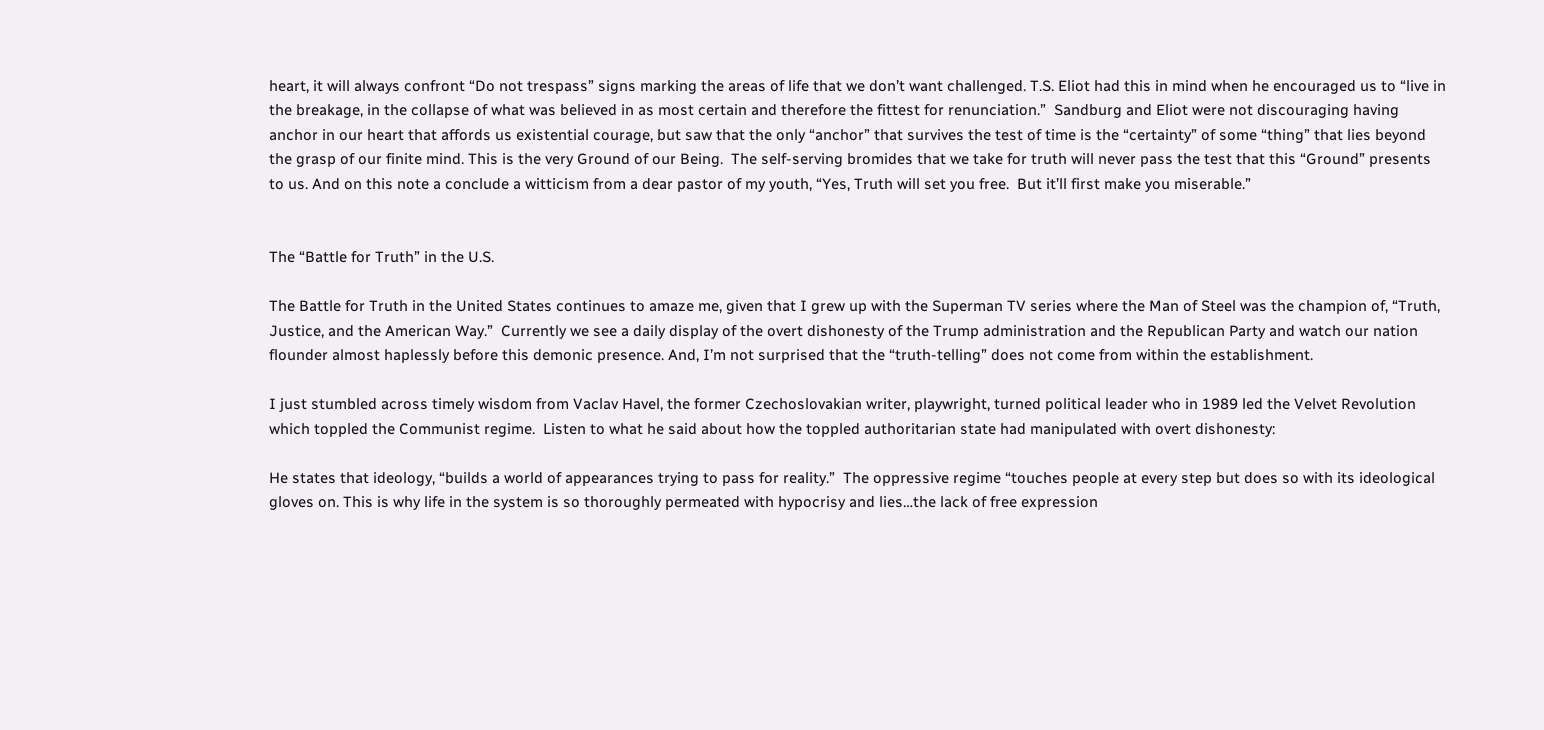heart, it will always confront “Do not trespass” signs marking the areas of life that we don’t want challenged. T.S. Eliot had this in mind when he encouraged us to “live in the breakage, in the collapse of what was believed in as most certain and therefore the fittest for renunciation.”  Sandburg and Eliot were not discouraging having anchor in our heart that affords us existential courage, but saw that the only “anchor” that survives the test of time is the “certainty” of some “thing” that lies beyond the grasp of our finite mind. This is the very Ground of our Being.  The self-serving bromides that we take for truth will never pass the test that this “Ground” presents to us. And on this note a conclude a witticism from a dear pastor of my youth, “Yes, Truth will set you free.  But it’ll first make you miserable.”


The “Battle for Truth” in the U.S.

The Battle for Truth in the United States continues to amaze me, given that I grew up with the Superman TV series where the Man of Steel was the champion of, “Truth, Justice, and the American Way.”  Currently we see a daily display of the overt dishonesty of the Trump administration and the Republican Party and watch our nation flounder almost haplessly before this demonic presence. And, I’m not surprised that the “truth-telling” does not come from within the establishment.

I just stumbled across timely wisdom from Vaclav Havel, the former Czechoslovakian writer, playwright, turned political leader who in 1989 led the Velvet Revolution which toppled the Communist regime.  Listen to what he said about how the toppled authoritarian state had manipulated with overt dishonesty:

He states that ideology, “builds a world of appearances trying to pass for reality.”  The oppressive regime “touches people at every step but does so with its ideological gloves on. This is why life in the system is so thoroughly permeated with hypocrisy and lies…the lack of free expression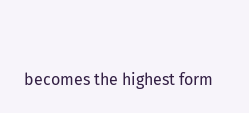becomes the highest form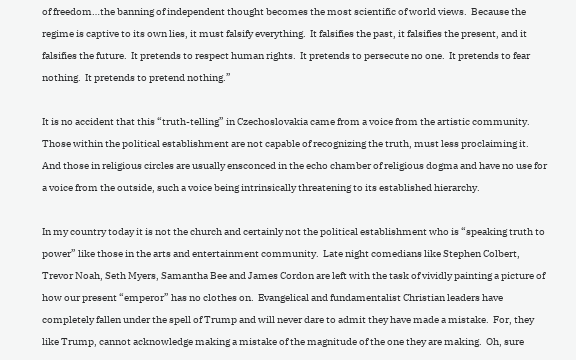of freedom…the banning of independent thought becomes the most scientific of world views.  Because the regime is captive to its own lies, it must falsify everything.  It falsifies the past, it falsifies the present, and it falsifies the future.  It pretends to respect human rights.  It pretends to persecute no one.  It pretends to fear nothing.  It pretends to pretend nothing.”

It is no accident that this “truth-telling” in Czechoslovakia came from a voice from the artistic community.  Those within the political establishment are not capable of recognizing the truth, must less proclaiming it.  And those in religious circles are usually ensconced in the echo chamber of religious dogma and have no use for a voice from the outside, such a voice being intrinsically threatening to its established hierarchy.

In my country today it is not the church and certainly not the political establishment who is “speaking truth to power” like those in the arts and entertainment community.  Late night comedians like Stephen Colbert, Trevor Noah, Seth Myers, Samantha Bee and James Cordon are left with the task of vividly painting a picture of how our present “emperor” has no clothes on.  Evangelical and fundamentalist Christian leaders have completely fallen under the spell of Trump and will never dare to admit they have made a mistake.  For, they like Trump, cannot acknowledge making a mistake of the magnitude of the one they are making.  Oh, sure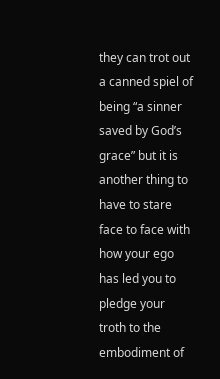they can trot out a canned spiel of being “a sinner saved by God’s grace” but it is another thing to have to stare face to face with how your ego has led you to pledge your troth to the embodiment of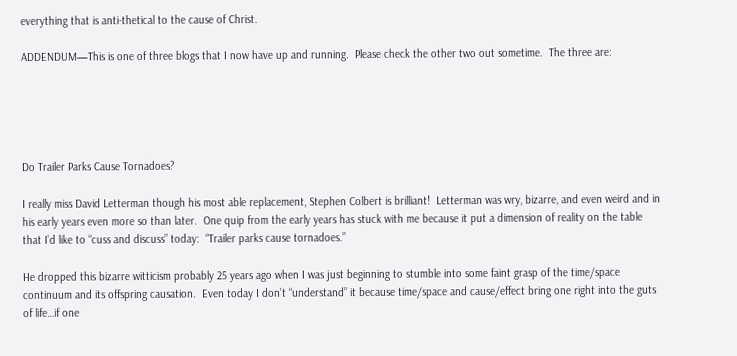everything that is anti-thetical to the cause of Christ.

ADDENDUM—This is one of three blogs that I now have up and running.  Please check the other two out sometime.  The three are:





Do Trailer Parks Cause Tornadoes?

I really miss David Letterman though his most able replacement, Stephen Colbert is brilliant!  Letterman was wry, bizarre, and even weird and in his early years even more so than later.  One quip from the early years has stuck with me because it put a dimension of reality on the table that I’d like to “cuss and discuss” today:  “Trailer parks cause tornadoes.”

He dropped this bizarre witticism probably 25 years ago when I was just beginning to stumble into some faint grasp of the time/space continuum and its offspring causation.  Even today I don’t “understand” it because time/space and cause/effect bring one right into the guts of life…if one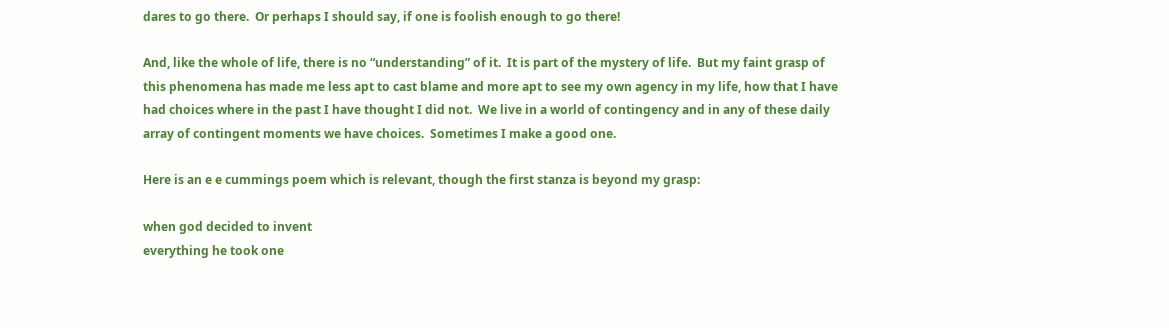dares to go there.  Or perhaps I should say, if one is foolish enough to go there!

And, like the whole of life, there is no “understanding” of it.  It is part of the mystery of life.  But my faint grasp of this phenomena has made me less apt to cast blame and more apt to see my own agency in my life, how that I have had choices where in the past I have thought I did not.  We live in a world of contingency and in any of these daily array of contingent moments we have choices.  Sometimes I make a good one.

Here is an e e cummings poem which is relevant, though the first stanza is beyond my grasp:

when god decided to invent
everything he took one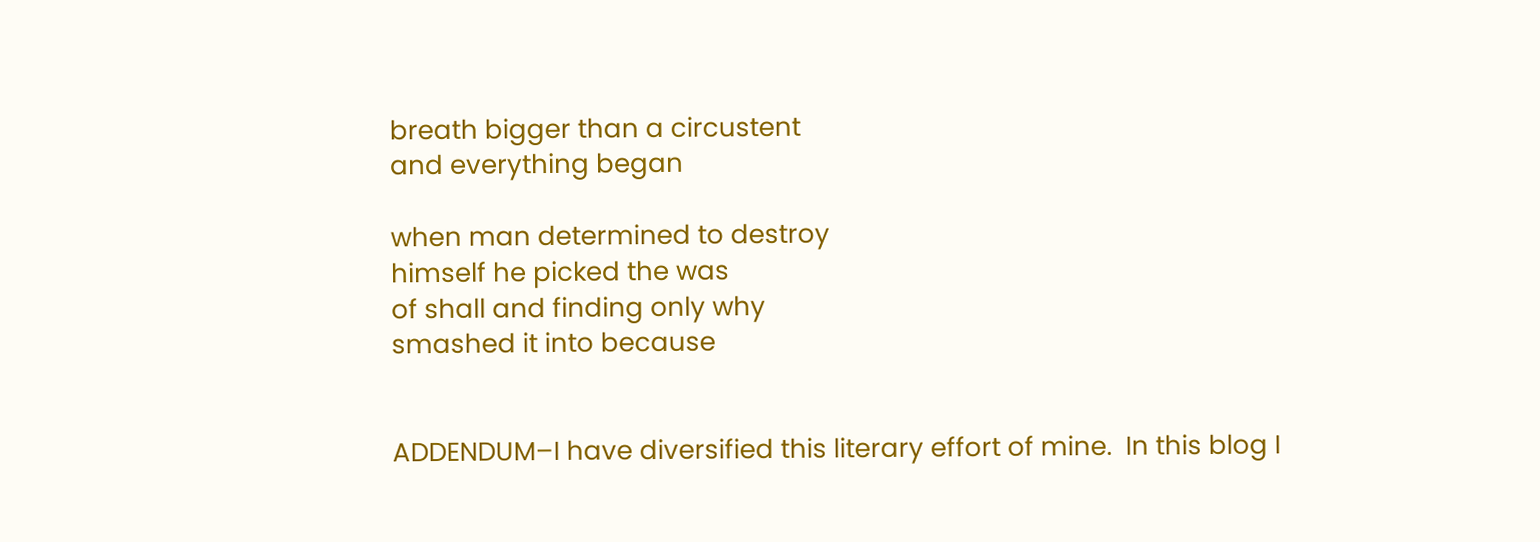breath bigger than a circustent
and everything began

when man determined to destroy
himself he picked the was
of shall and finding only why
smashed it into because


ADDENDUM–I have diversified this literary effort of mine.  In this blog I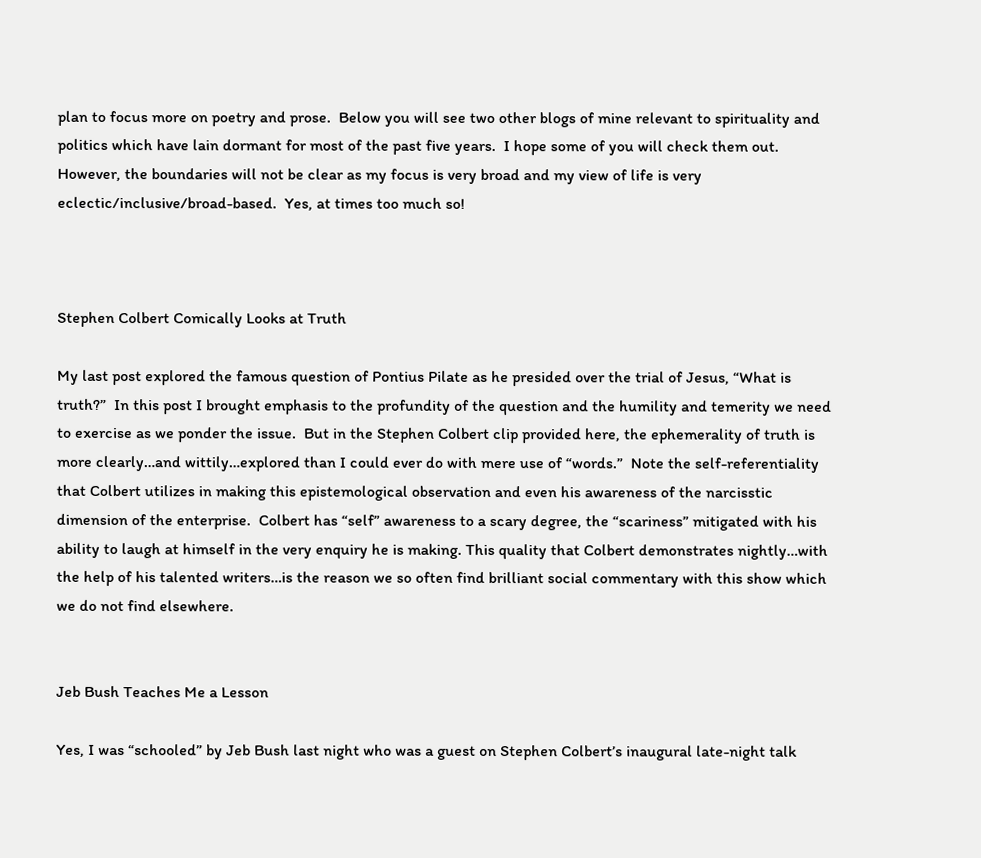plan to focus more on poetry and prose.  Below you will see two other blogs of mine relevant to spirituality and politics which have lain dormant for most of the past five years.  I hope some of you will check them out.  However, the boundaries will not be clear as my focus is very broad and my view of life is very eclectic/inclusive/broad-based.  Yes, at times too much so!



Stephen Colbert Comically Looks at Truth

My last post explored the famous question of Pontius Pilate as he presided over the trial of Jesus, “What is truth?”  In this post I brought emphasis to the profundity of the question and the humility and temerity we need to exercise as we ponder the issue.  But in the Stephen Colbert clip provided here, the ephemerality of truth is more clearly…and wittily…explored than I could ever do with mere use of “words.”  Note the self-referentiality that Colbert utilizes in making this epistemological observation and even his awareness of the narcisstic dimension of the enterprise.  Colbert has “self” awareness to a scary degree, the “scariness” mitigated with his ability to laugh at himself in the very enquiry he is making. This quality that Colbert demonstrates nightly…with the help of his talented writers…is the reason we so often find brilliant social commentary with this show which we do not find elsewhere.


Jeb Bush Teaches Me a Lesson

Yes, I was “schooled” by Jeb Bush last night who was a guest on Stephen Colbert’s inaugural late-night talk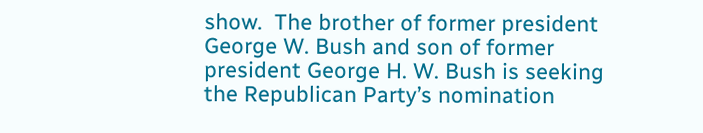show.  The brother of former president George W. Bush and son of former president George H. W. Bush is seeking the Republican Party’s nomination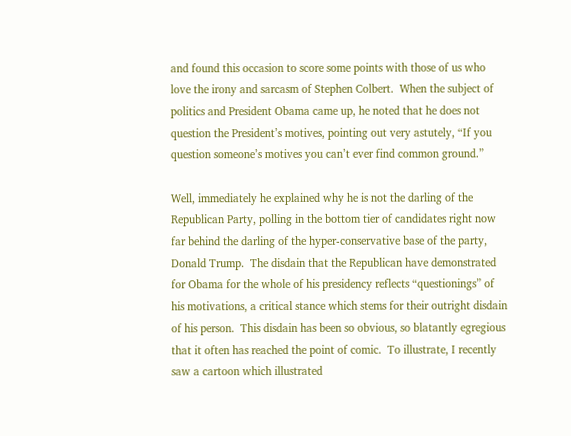and found this occasion to score some points with those of us who love the irony and sarcasm of Stephen Colbert.  When the subject of politics and President Obama came up, he noted that he does not question the President’s motives, pointing out very astutely, “If you question someone’s motives you can’t ever find common ground.”

Well, immediately he explained why he is not the darling of the Republican Party, polling in the bottom tier of candidates right now far behind the darling of the hyper-conservative base of the party, Donald Trump.  The disdain that the Republican have demonstrated for Obama for the whole of his presidency reflects “questionings” of his motivations, a critical stance which stems for their outright disdain of his person.  This disdain has been so obvious, so blatantly egregious that it often has reached the point of comic.  To illustrate, I recently saw a cartoon which illustrated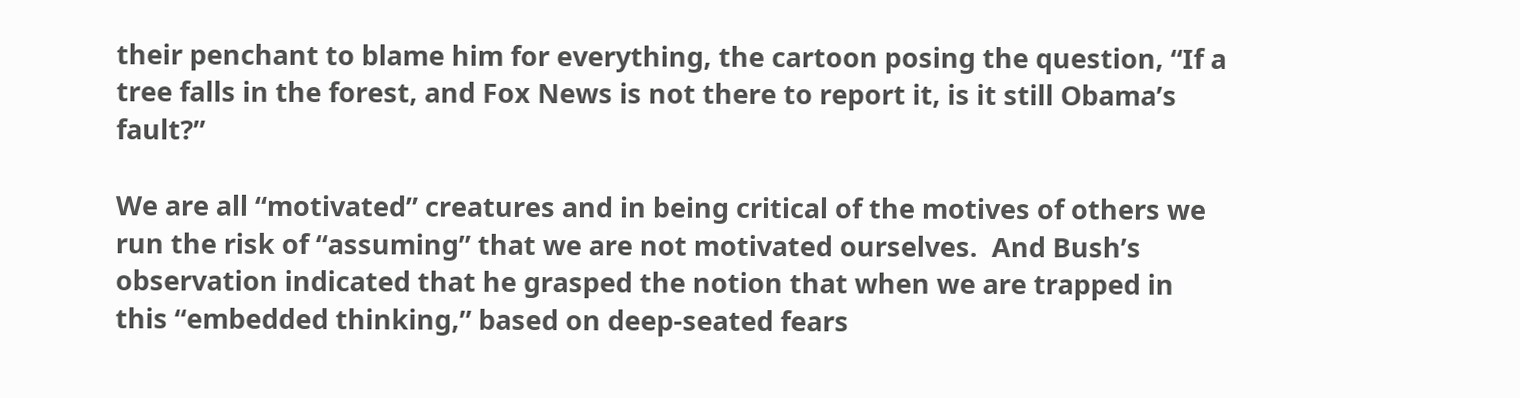their penchant to blame him for everything, the cartoon posing the question, “If a tree falls in the forest, and Fox News is not there to report it, is it still Obama’s fault?”

We are all “motivated” creatures and in being critical of the motives of others we run the risk of “assuming” that we are not motivated ourselves.  And Bush’s observation indicated that he grasped the notion that when we are trapped in this “embedded thinking,” based on deep-seated fears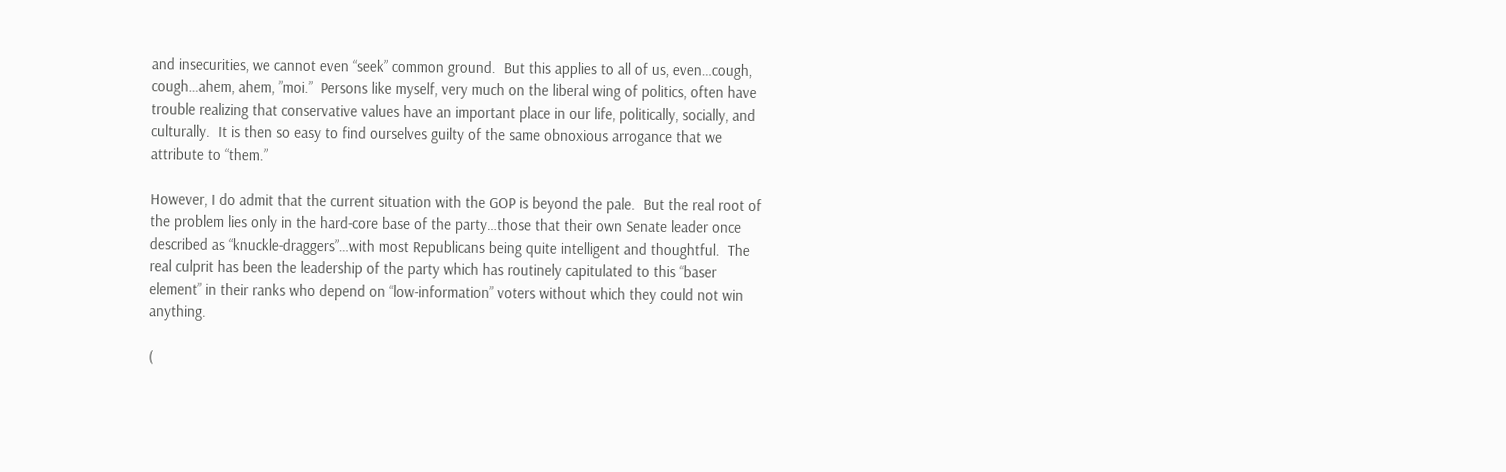and insecurities, we cannot even “seek” common ground.  But this applies to all of us, even…cough, cough…ahem, ahem, ”moi.”  Persons like myself, very much on the liberal wing of politics, often have trouble realizing that conservative values have an important place in our life, politically, socially, and culturally.  It is then so easy to find ourselves guilty of the same obnoxious arrogance that we attribute to “them.”

However, I do admit that the current situation with the GOP is beyond the pale.  But the real root of the problem lies only in the hard-core base of the party…those that their own Senate leader once described as “knuckle-draggers”…with most Republicans being quite intelligent and thoughtful.  The real culprit has been the leadership of the party which has routinely capitulated to this “baser element” in their ranks who depend on “low-information” voters without which they could not win anything.

(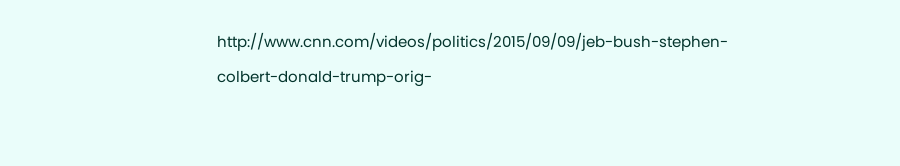http://www.cnn.com/videos/politics/2015/09/09/jeb-bush-stephen-colbert-donald-trump-orig-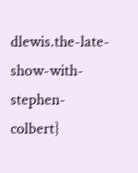dlewis.the-late-show-with-stephen-colbert}